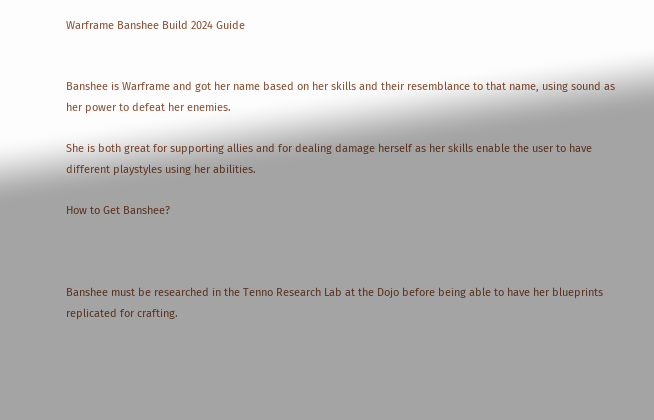Warframe Banshee Build 2024 Guide


Banshee is Warframe and got her name based on her skills and their resemblance to that name, using sound as her power to defeat her enemies.

She is both great for supporting allies and for dealing damage herself as her skills enable the user to have different playstyles using her abilities.

How to Get Banshee?



Banshee must be researched in the Tenno Research Lab at the Dojo before being able to have her blueprints replicated for crafting.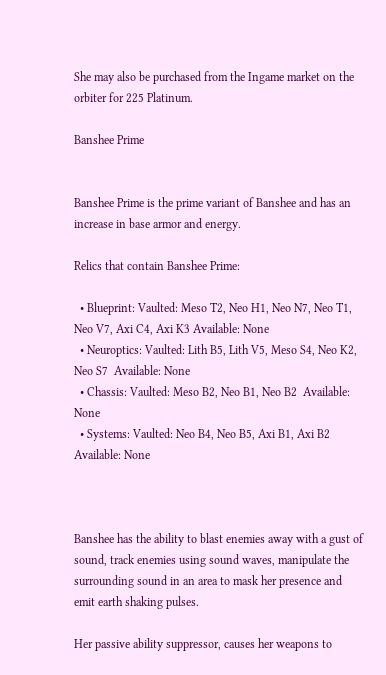She may also be purchased from the Ingame market on the orbiter for 225 Platinum.

Banshee Prime


Banshee Prime is the prime variant of Banshee and has an increase in base armor and energy.

Relics that contain Banshee Prime:

  • Blueprint: Vaulted: Meso T2, Neo H1, Neo N7, Neo T1, Neo V7, Axi C4, Axi K3 Available: None
  • Neuroptics: Vaulted: Lith B5, Lith V5, Meso S4, Neo K2, Neo S7  Available: None
  • Chassis: Vaulted: Meso B2, Neo B1, Neo B2  Available: None
  • Systems: Vaulted: Neo B4, Neo B5, Axi B1, Axi B2  Available: None



Banshee has the ability to blast enemies away with a gust of sound, track enemies using sound waves, manipulate the surrounding sound in an area to mask her presence and emit earth shaking pulses.

Her passive ability suppressor, causes her weapons to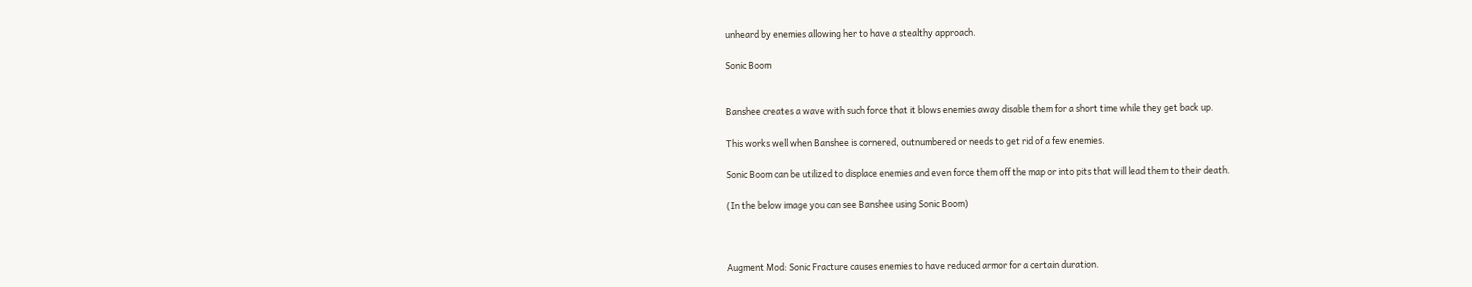unheard by enemies allowing her to have a stealthy approach.

Sonic Boom


Banshee creates a wave with such force that it blows enemies away disable them for a short time while they get back up.

This works well when Banshee is cornered, outnumbered or needs to get rid of a few enemies.

Sonic Boom can be utilized to displace enemies and even force them off the map or into pits that will lead them to their death.

(In the below image you can see Banshee using Sonic Boom)



Augment Mod: Sonic Fracture causes enemies to have reduced armor for a certain duration.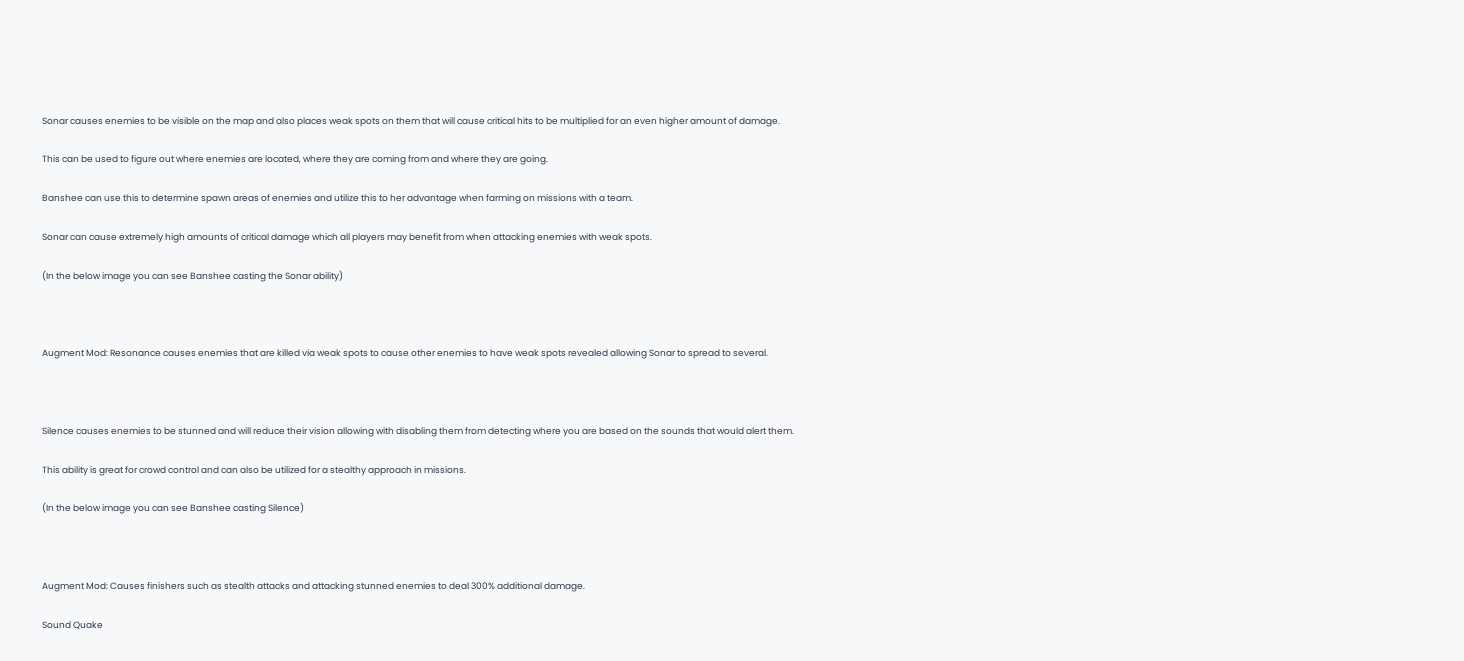Sonar causes enemies to be visible on the map and also places weak spots on them that will cause critical hits to be multiplied for an even higher amount of damage.

This can be used to figure out where enemies are located, where they are coming from and where they are going.

Banshee can use this to determine spawn areas of enemies and utilize this to her advantage when farming on missions with a team.

Sonar can cause extremely high amounts of critical damage which all players may benefit from when attacking enemies with weak spots.

(In the below image you can see Banshee casting the Sonar ability)



Augment Mod: Resonance causes enemies that are killed via weak spots to cause other enemies to have weak spots revealed allowing Sonar to spread to several.



Silence causes enemies to be stunned and will reduce their vision allowing with disabling them from detecting where you are based on the sounds that would alert them.

This ability is great for crowd control and can also be utilized for a stealthy approach in missions.

(In the below image you can see Banshee casting Silence)



Augment Mod: Causes finishers such as stealth attacks and attacking stunned enemies to deal 300% additional damage.

Sound Quake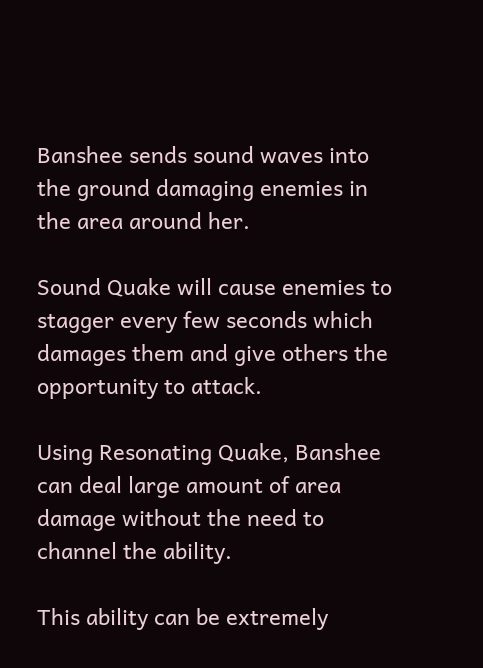Banshee sends sound waves into the ground damaging enemies in the area around her.

Sound Quake will cause enemies to stagger every few seconds which damages them and give others the opportunity to attack.

Using Resonating Quake, Banshee can deal large amount of area damage without the need to channel the ability.

This ability can be extremely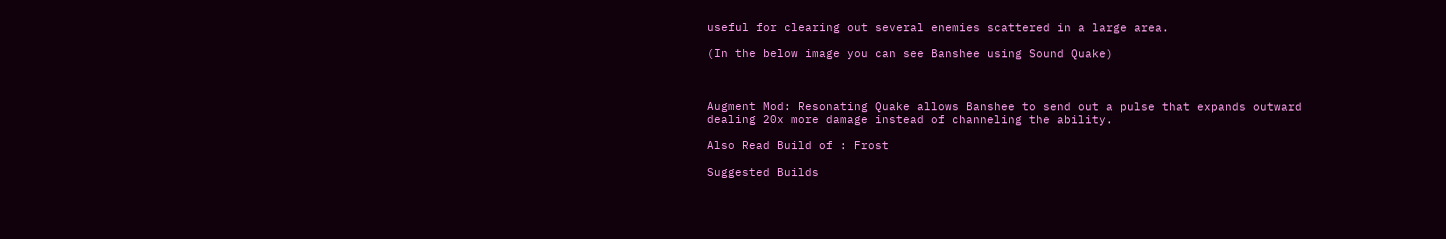useful for clearing out several enemies scattered in a large area.

(In the below image you can see Banshee using Sound Quake)



Augment Mod: Resonating Quake allows Banshee to send out a pulse that expands outward dealing 20x more damage instead of channeling the ability.

Also Read Build of : Frost

Suggested Builds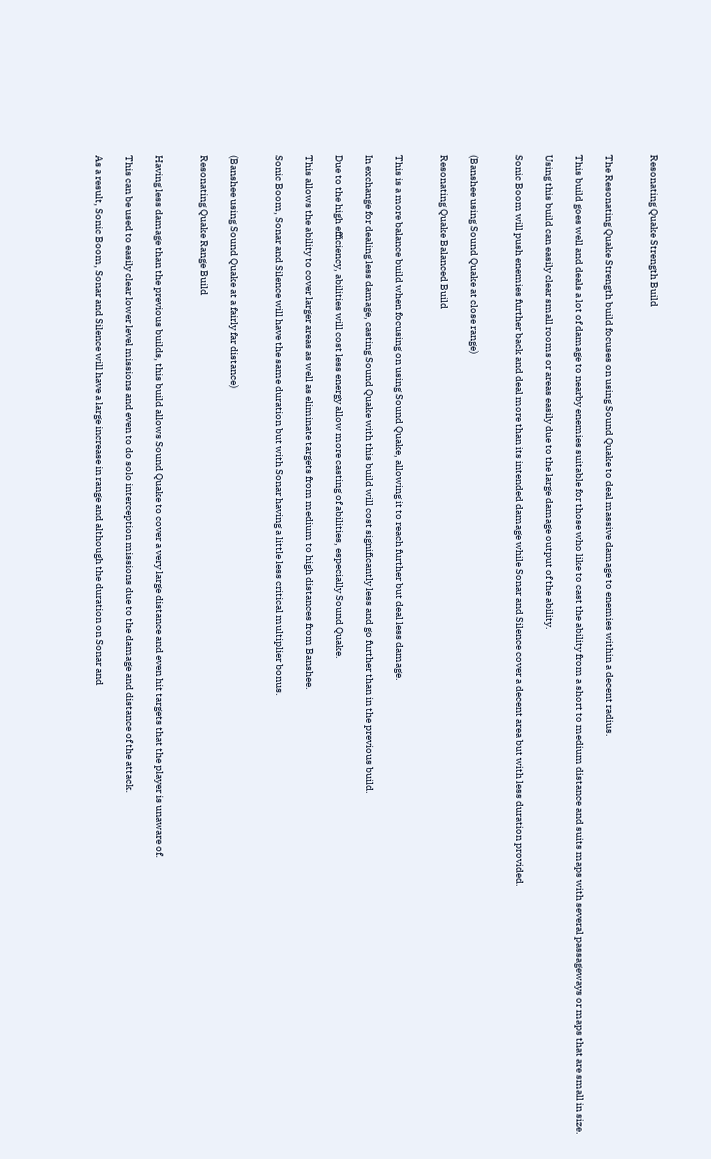Resonating Quake Strength Build


The Resonating Quake Strength build focuses on using Sound Quake to deal massive damage to enemies within a decent radius.

This build goes well and deals a lot of damage to nearby enemies suitable for those who like to cast the ability from a short to medium distance and suits maps with several passageways or maps that are small in size.

Using this build can easily clear small rooms or areas easily due to the large damage output of the ability.

Sonic Boom will push enemies further back and deal more than its intended damage while Sonar and Silence cover a decent area but with less duration provided.


(Banshee using Sound Quake at close range)

Resonating Quake Balanced Build


This is a more balance build when focusing on using Sound Quake, allowing it to reach further but deal less damage.

In exchange for dealing less damage, casting Sound Quake with this build will cost significantly less and go further than in the previous build.

Due to the high efficiency, abilities will cost less energy allow more casting of abilities, especially Sound Quake.

This allows the ability to cover larger areas as well as eliminate targets from medium to high distances from Banshee.

Sonic Boom, Sonar and Silence will have the same duration but with Sonar having a little less critical multiplier bonus.


(Banshee using Sound Quake at a fairly far distance)

Resonating Quake Range Build


Having less damage than the previous builds, this build allows Sound Quake to cover a very large distance and even hit targets that the player is unaware of.

This can be used to easily clear lower level missions and even to do solo interception missions due to the damage and distance of the attack.

As a result, Sonic Boom, Sonar and Silence will have a large increase in range and although the duration on Sonar and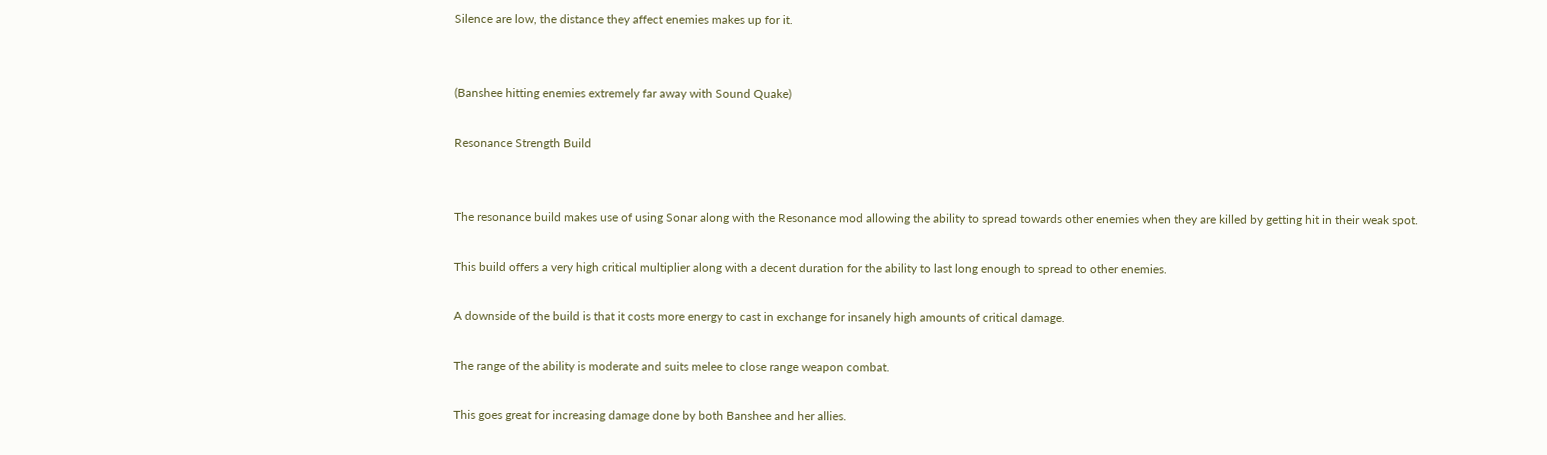Silence are low, the distance they affect enemies makes up for it.


(Banshee hitting enemies extremely far away with Sound Quake)

Resonance Strength Build


The resonance build makes use of using Sonar along with the Resonance mod allowing the ability to spread towards other enemies when they are killed by getting hit in their weak spot.

This build offers a very high critical multiplier along with a decent duration for the ability to last long enough to spread to other enemies.

A downside of the build is that it costs more energy to cast in exchange for insanely high amounts of critical damage.

The range of the ability is moderate and suits melee to close range weapon combat.

This goes great for increasing damage done by both Banshee and her allies.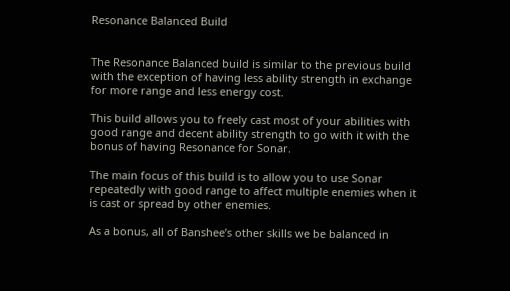Resonance Balanced Build


The Resonance Balanced build is similar to the previous build with the exception of having less ability strength in exchange for more range and less energy cost.

This build allows you to freely cast most of your abilities with good range and decent ability strength to go with it with the bonus of having Resonance for Sonar.

The main focus of this build is to allow you to use Sonar repeatedly with good range to affect multiple enemies when it is cast or spread by other enemies.

As a bonus, all of Banshee’s other skills we be balanced in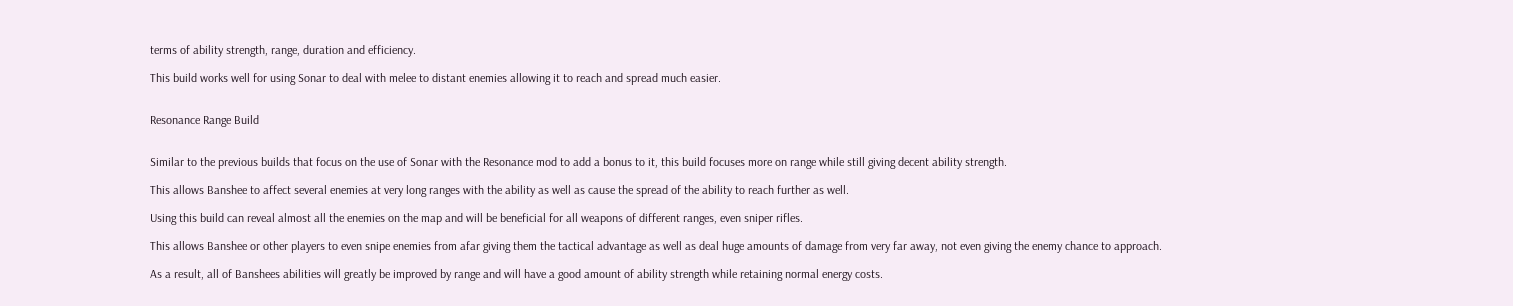terms of ability strength, range, duration and efficiency.

This build works well for using Sonar to deal with melee to distant enemies allowing it to reach and spread much easier.


Resonance Range Build


Similar to the previous builds that focus on the use of Sonar with the Resonance mod to add a bonus to it, this build focuses more on range while still giving decent ability strength.

This allows Banshee to affect several enemies at very long ranges with the ability as well as cause the spread of the ability to reach further as well.

Using this build can reveal almost all the enemies on the map and will be beneficial for all weapons of different ranges, even sniper rifles.

This allows Banshee or other players to even snipe enemies from afar giving them the tactical advantage as well as deal huge amounts of damage from very far away, not even giving the enemy chance to approach.

As a result, all of Banshees abilities will greatly be improved by range and will have a good amount of ability strength while retaining normal energy costs.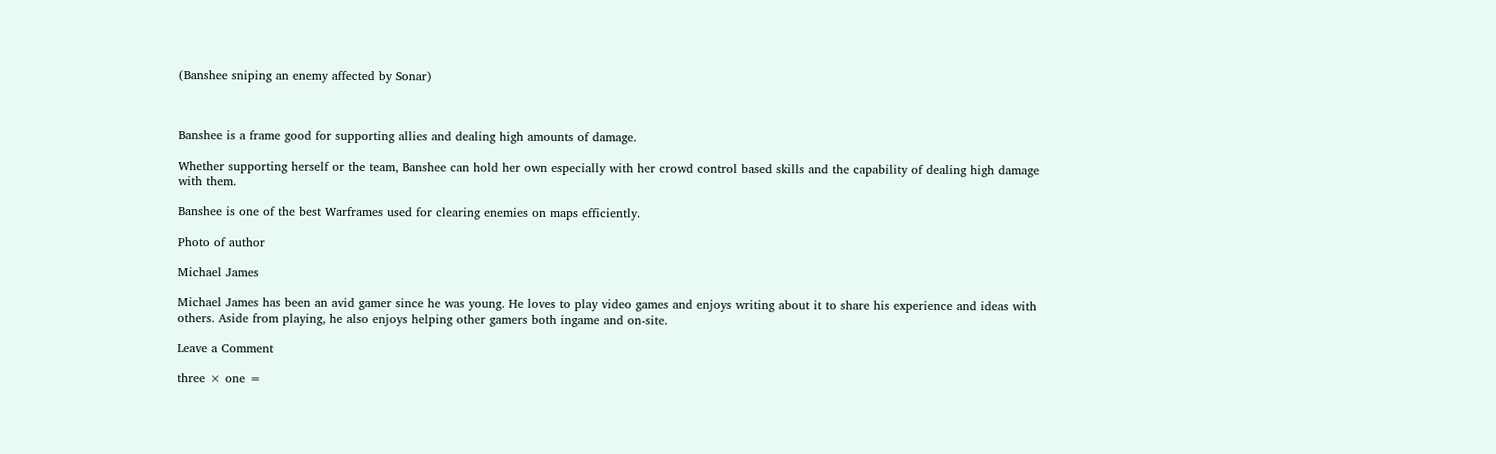(Banshee sniping an enemy affected by Sonar)



Banshee is a frame good for supporting allies and dealing high amounts of damage.

Whether supporting herself or the team, Banshee can hold her own especially with her crowd control based skills and the capability of dealing high damage with them.

Banshee is one of the best Warframes used for clearing enemies on maps efficiently.

Photo of author

Michael James

Michael James has been an avid gamer since he was young. He loves to play video games and enjoys writing about it to share his experience and ideas with others. Aside from playing, he also enjoys helping other gamers both ingame and on-site.

Leave a Comment

three × one =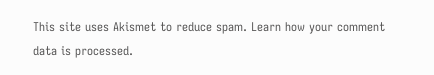This site uses Akismet to reduce spam. Learn how your comment data is processed.